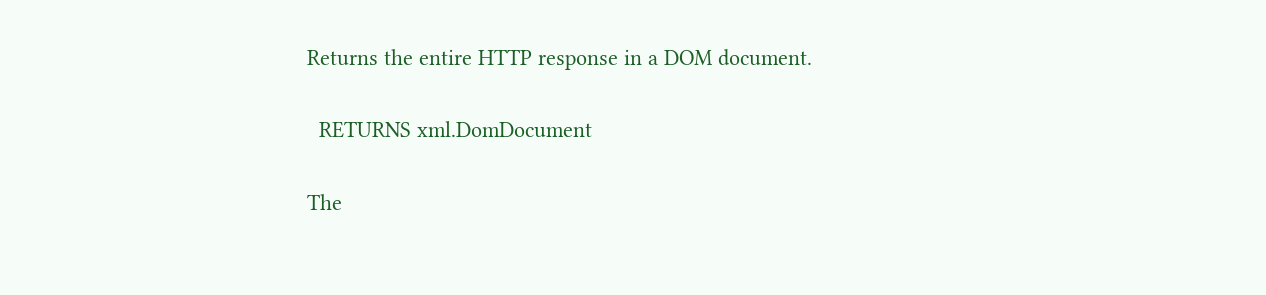Returns the entire HTTP response in a DOM document.


  RETURNS xml.DomDocument


The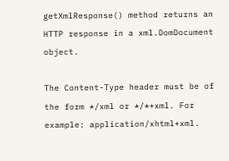getXmlResponse() method returns an HTTP response in a xml.DomDocument object.

The Content-Type header must be of the form */xml or */*+xml. For example: application/xhtml+xml.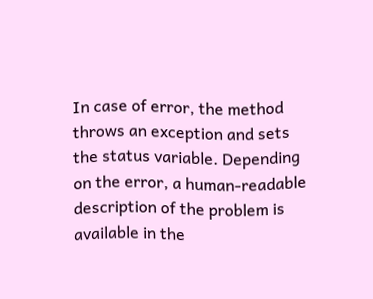In case of error, the method throws an exception and sets the status variable. Depending on the error, a human-readable description of the problem is available in the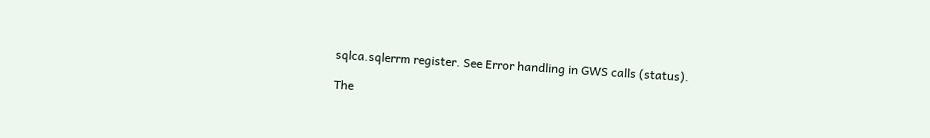sqlca.sqlerrm register. See Error handling in GWS calls (status).

The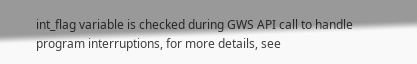int_flag variable is checked during GWS API call to handle program interruptions, for more details, see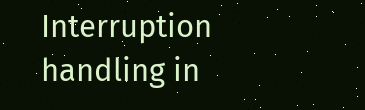Interruption handling in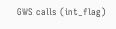GWS calls (int_flag)